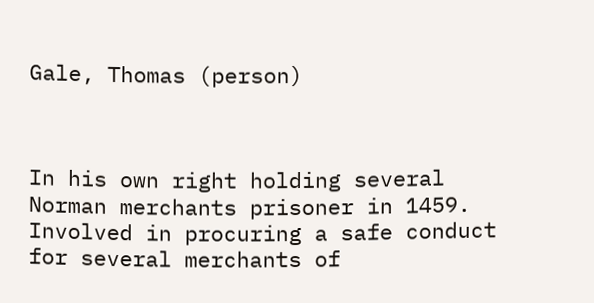Gale, Thomas (person)



In his own right holding several Norman merchants prisoner in 1459. Involved in procuring a safe conduct for several merchants of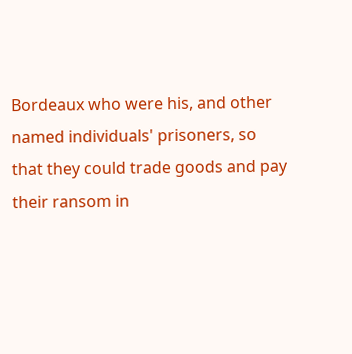Bordeaux who were his, and other named individuals' prisoners, so that they could trade goods and pay their ransom in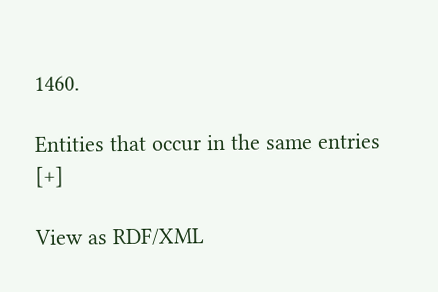1460.

Entities that occur in the same entries [+]

View as RDF/XML